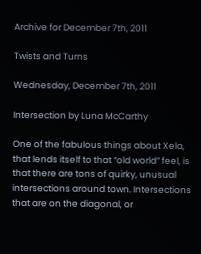Archive for December 7th, 2011

Twists and Turns

Wednesday, December 7th, 2011

Intersection by Luna McCarthy

One of the fabulous things about Xela, that lends itself to that “old world” feel, is that there are tons of quirky, unusual intersections around town. Intersections that are on the diagonal, or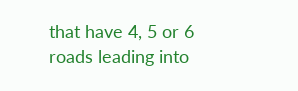that have 4, 5 or 6 roads leading into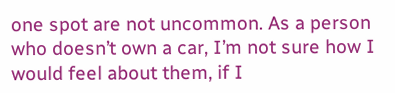one spot are not uncommon. As a person who doesn’t own a car, I’m not sure how I would feel about them, if I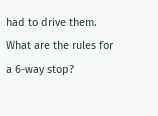had to drive them. What are the rules for a 6-way stop?